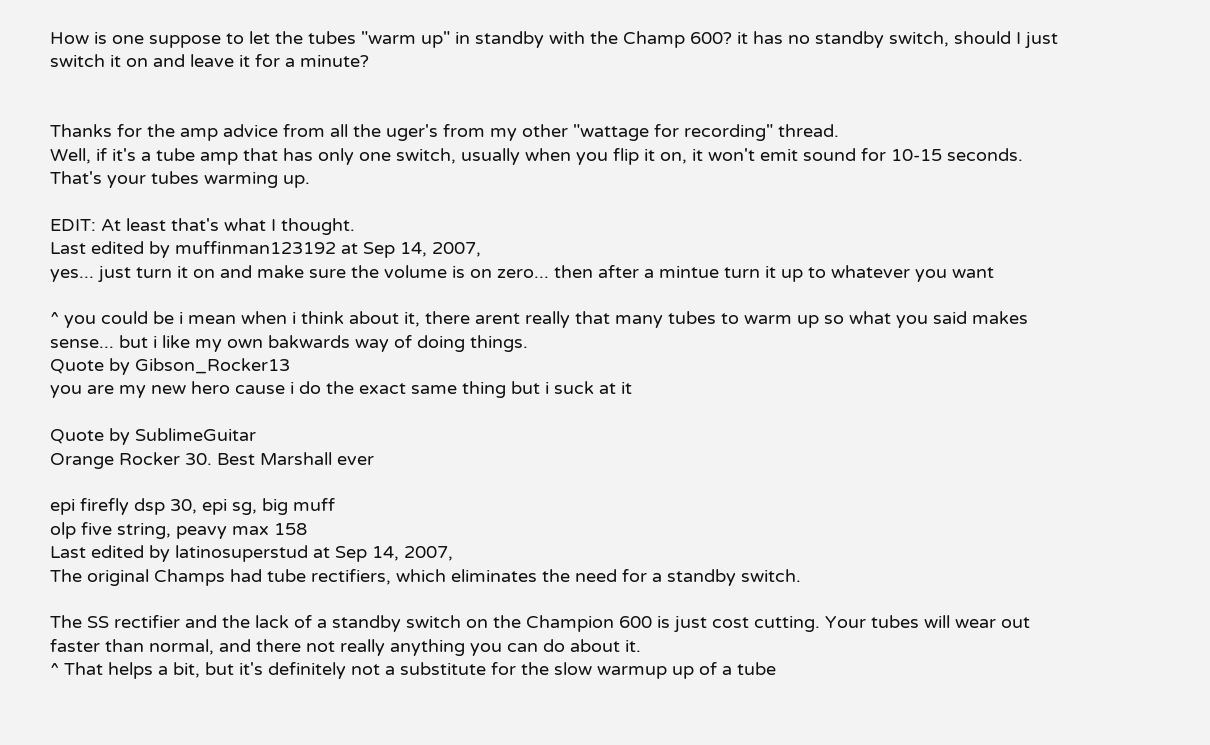How is one suppose to let the tubes "warm up" in standby with the Champ 600? it has no standby switch, should I just switch it on and leave it for a minute?


Thanks for the amp advice from all the uger's from my other "wattage for recording" thread.
Well, if it's a tube amp that has only one switch, usually when you flip it on, it won't emit sound for 10-15 seconds. That's your tubes warming up.

EDIT: At least that's what I thought.
Last edited by muffinman123192 at Sep 14, 2007,
yes... just turn it on and make sure the volume is on zero... then after a mintue turn it up to whatever you want

^ you could be i mean when i think about it, there arent really that many tubes to warm up so what you said makes sense... but i like my own bakwards way of doing things.
Quote by Gibson_Rocker13
you are my new hero cause i do the exact same thing but i suck at it

Quote by SublimeGuitar
Orange Rocker 30. Best Marshall ever

epi firefly dsp 30, epi sg, big muff
olp five string, peavy max 158
Last edited by latinosuperstud at Sep 14, 2007,
The original Champs had tube rectifiers, which eliminates the need for a standby switch.

The SS rectifier and the lack of a standby switch on the Champion 600 is just cost cutting. Your tubes will wear out faster than normal, and there not really anything you can do about it.
^ That helps a bit, but it's definitely not a substitute for the slow warmup up of a tube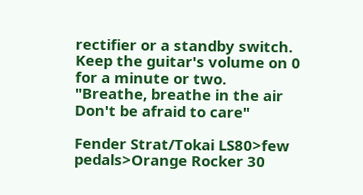rectifier or a standby switch.
Keep the guitar's volume on 0 for a minute or two.
"Breathe, breathe in the air
Don't be afraid to care"

Fender Strat/Tokai LS80>few pedals>Orange Rocker 30